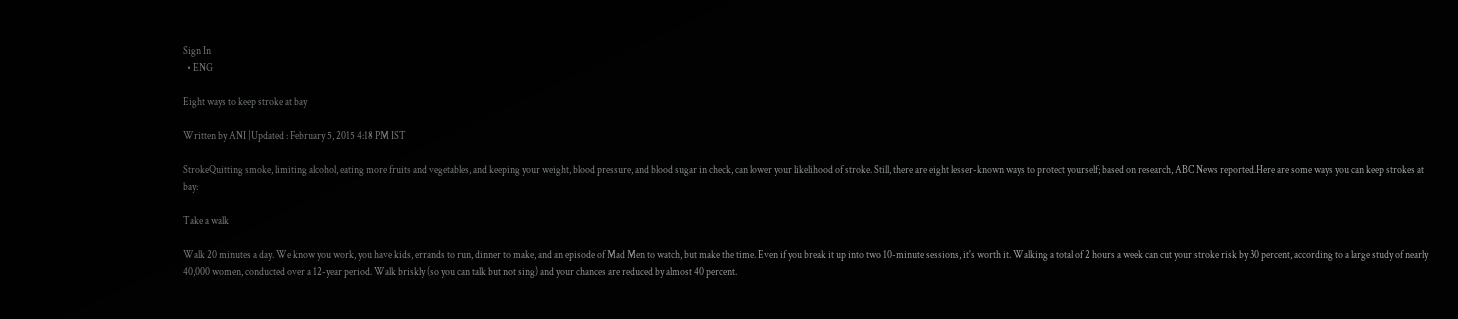Sign In
  • ENG

Eight ways to keep stroke at bay

Written by ANI |Updated : February 5, 2015 4:18 PM IST

StrokeQuitting smoke, limiting alcohol, eating more fruits and vegetables, and keeping your weight, blood pressure, and blood sugar in check, can lower your likelihood of stroke. Still, there are eight lesser-known ways to protect yourself; based on research, ABC News reported.Here are some ways you can keep strokes at bay:

Take a walk

Walk 20 minutes a day. We know you work, you have kids, errands to run, dinner to make, and an episode of Mad Men to watch, but make the time. Even if you break it up into two 10-minute sessions, it's worth it. Walking a total of 2 hours a week can cut your stroke risk by 30 percent, according to a large study of nearly 40,000 women, conducted over a 12-year period. Walk briskly (so you can talk but not sing) and your chances are reduced by almost 40 percent.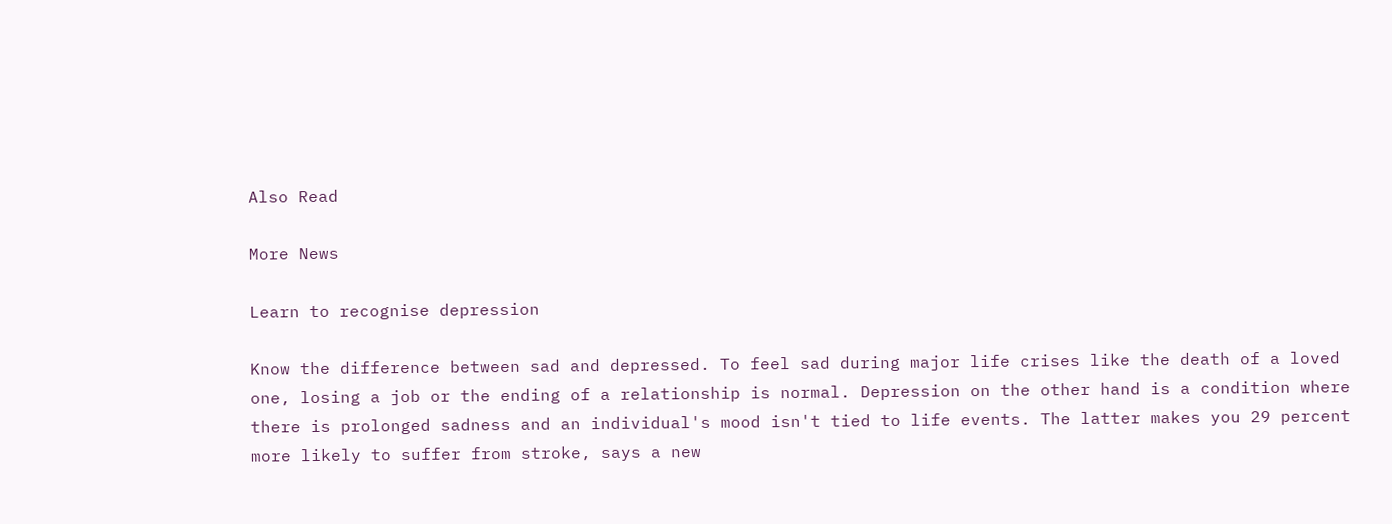Also Read

More News

Learn to recognise depression

Know the difference between sad and depressed. To feel sad during major life crises like the death of a loved one, losing a job or the ending of a relationship is normal. Depression on the other hand is a condition where there is prolonged sadness and an individual's mood isn't tied to life events. The latter makes you 29 percent more likely to suffer from stroke, says a new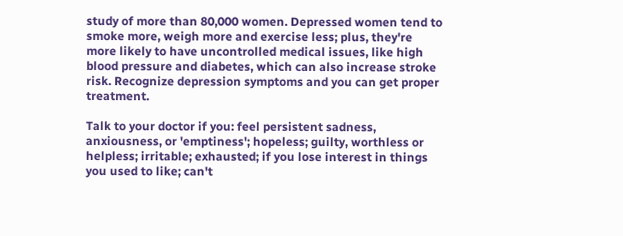study of more than 80,000 women. Depressed women tend to smoke more, weigh more and exercise less; plus, they're more likely to have uncontrolled medical issues, like high blood pressure and diabetes, which can also increase stroke risk. Recognize depression symptoms and you can get proper treatment.

Talk to your doctor if you: feel persistent sadness, anxiousness, or 'emptiness'; hopeless; guilty, worthless or helpless; irritable; exhausted; if you lose interest in things you used to like; can't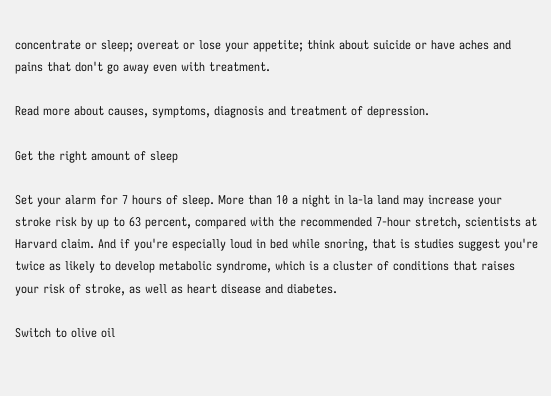concentrate or sleep; overeat or lose your appetite; think about suicide or have aches and pains that don't go away even with treatment.

Read more about causes, symptoms, diagnosis and treatment of depression.

Get the right amount of sleep

Set your alarm for 7 hours of sleep. More than 10 a night in la-la land may increase your stroke risk by up to 63 percent, compared with the recommended 7-hour stretch, scientists at Harvard claim. And if you're especially loud in bed while snoring, that is studies suggest you're twice as likely to develop metabolic syndrome, which is a cluster of conditions that raises your risk of stroke, as well as heart disease and diabetes.

Switch to olive oil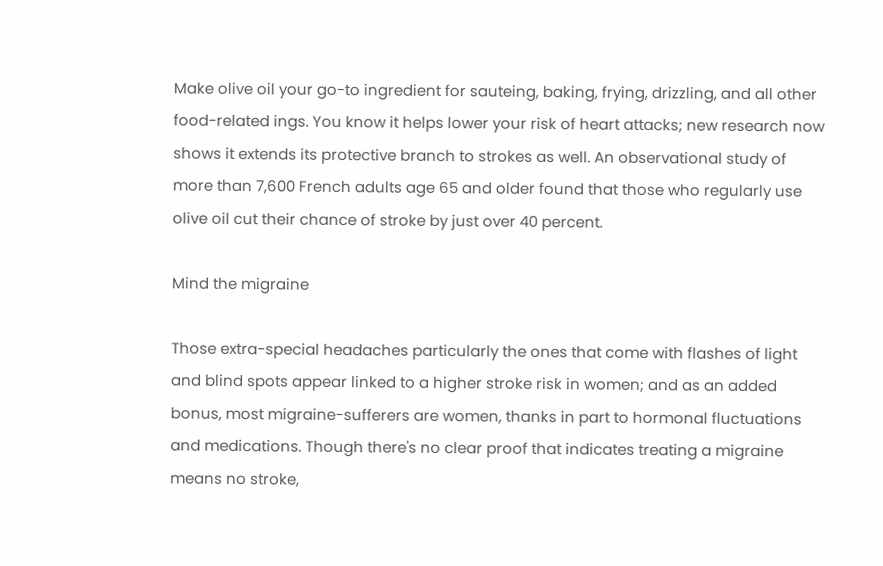Make olive oil your go-to ingredient for sauteing, baking, frying, drizzling, and all other food-related ings. You know it helps lower your risk of heart attacks; new research now shows it extends its protective branch to strokes as well. An observational study of more than 7,600 French adults age 65 and older found that those who regularly use olive oil cut their chance of stroke by just over 40 percent.

Mind the migraine

Those extra-special headaches particularly the ones that come with flashes of light and blind spots appear linked to a higher stroke risk in women; and as an added bonus, most migraine-sufferers are women, thanks in part to hormonal fluctuations and medications. Though there's no clear proof that indicates treating a migraine means no stroke,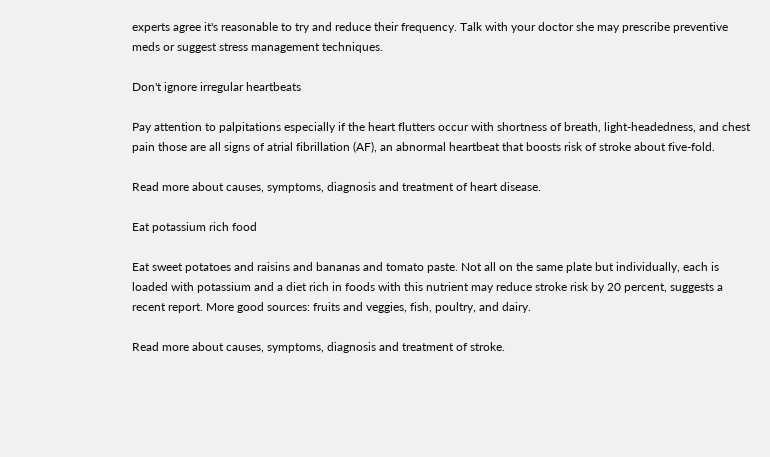experts agree it's reasonable to try and reduce their frequency. Talk with your doctor she may prescribe preventive meds or suggest stress management techniques.

Don't ignore irregular heartbeats

Pay attention to palpitations especially if the heart flutters occur with shortness of breath, light-headedness, and chest pain those are all signs of atrial fibrillation (AF), an abnormal heartbeat that boosts risk of stroke about five-fold.

Read more about causes, symptoms, diagnosis and treatment of heart disease.

Eat potassium rich food

Eat sweet potatoes and raisins and bananas and tomato paste. Not all on the same plate but individually, each is loaded with potassium and a diet rich in foods with this nutrient may reduce stroke risk by 20 percent, suggests a recent report. More good sources: fruits and veggies, fish, poultry, and dairy.

Read more about causes, symptoms, diagnosis and treatment of stroke.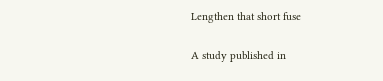Lengthen that short fuse

A study published in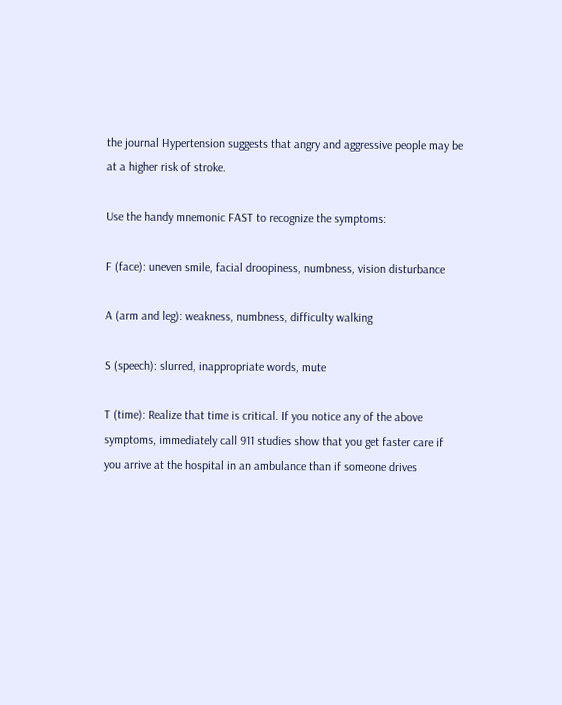the journal Hypertension suggests that angry and aggressive people may be at a higher risk of stroke.

Use the handy mnemonic FAST to recognize the symptoms:

F (face): uneven smile, facial droopiness, numbness, vision disturbance

A (arm and leg): weakness, numbness, difficulty walking

S (speech): slurred, inappropriate words, mute

T (time): Realize that time is critical. If you notice any of the above symptoms, immediately call 911 studies show that you get faster care if you arrive at the hospital in an ambulance than if someone drives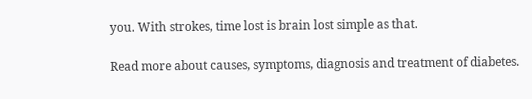you. With strokes, time lost is brain lost simple as that.

Read more about causes, symptoms, diagnosis and treatment of diabetes.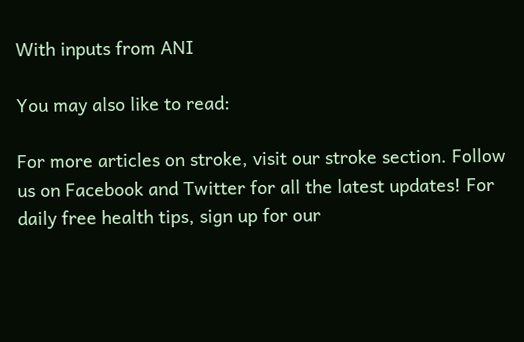With inputs from ANI

You may also like to read:

For more articles on stroke, visit our stroke section. Follow us on Facebook and Twitter for all the latest updates! For daily free health tips, sign up for our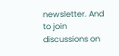newsletter. And to join discussions on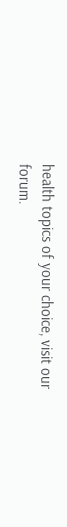health topics of your choice, visit our forum.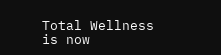Total Wellness is now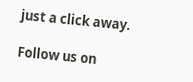just a click away.

Follow us on